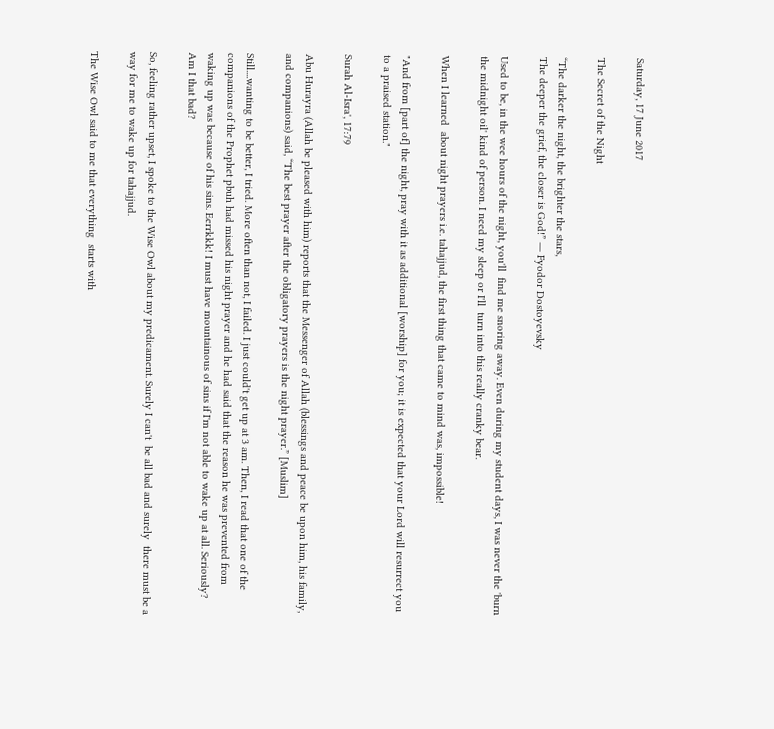Saturday, 17 June 2017

The Secret of the Night

“The darker the night, the brighter the stars,
The deeper the grief, the closer is God!” ― Fyodor Dostoyevsky

Used to be, in the wee hours of the night, you'll  find me snoring away. Even during my student days, I was never the 'burn the midnight oil' kind of person. I need my sleep or I'll  turn into this really cranky bear.

When I learned  about night prayers i.e. tahajjud, the first thing that came to mind was, impossible!

"And from [part of] the night, pray with it as additional [worship] for you; it is expected that your Lord will resurrect you to a praised station."

Surah Al-Isra', 17:79

Abu Hurayra (Allah be pleased with him) reports that the Messenger of Allah (blessings and peace be upon him, his family, and companions) said, “The best prayer after the obligatory prayers is the night prayer.” [Muslim]

Still....wanting to be better, I tried. More often than not, I failed. I just could't get up at 3 am. Then, I read that one of the companions of the Prophet pbuh had missed his night prayer and he had said that the reason he was prevented from waking up was because of his sins. Eerrkkk! I must have mountainous of sins if I'm not able to wake up at all. Seriously?  Am I that bad?

So, feeling rather upset, I spoke to the Wise Owl about my predicament. Surely I can't  be all bad and surely  there must be a way for me to wake up for tahajjud.

The Wise Owl said to me that everything  starts with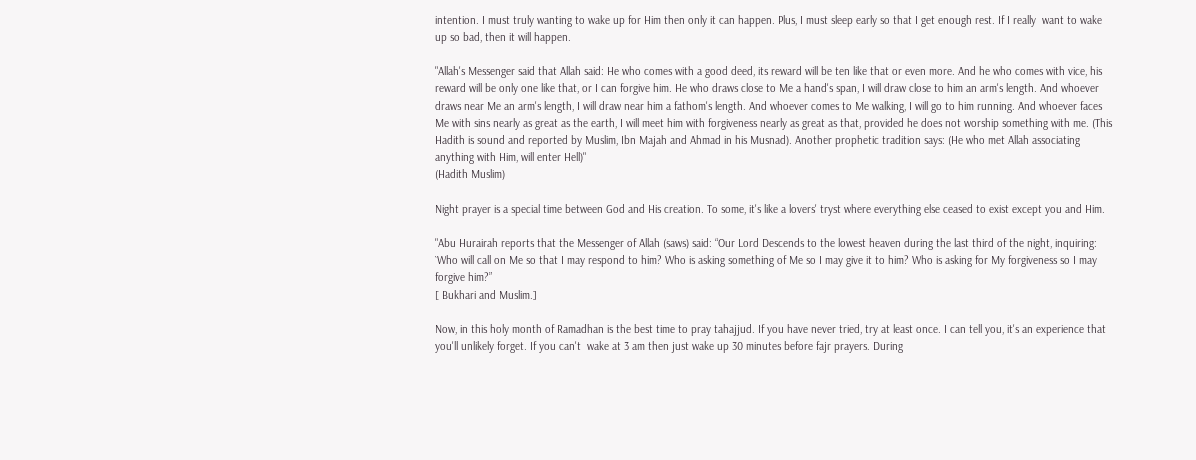intention. I must truly wanting to wake up for Him then only it can happen. Plus, I must sleep early so that I get enough rest. If I really  want to wake up so bad, then it will happen.

"Allah's Messenger said that Allah said: He who comes with a good deed, its reward will be ten like that or even more. And he who comes with vice, his reward will be only one like that, or I can forgive him. He who draws close to Me a hand's span, I will draw close to him an arm's length. And whoever draws near Me an arm's length, I will draw near him a fathom's length. And whoever comes to Me walking, I will go to him running. And whoever faces Me with sins nearly as great as the earth, I will meet him with forgiveness nearly as great as that, provided he does not worship something with me. (This Hadith is sound and reported by Muslim, Ibn Majah and Ahmad in his Musnad). Another prophetic tradition says: (He who met Allah associating anything with Him, will enter Hell)"
(Hadith Muslim)

Night prayer is a special time between God and His creation. To some, it's like a lovers' tryst where everything else ceased to exist except you and Him.

"Abu Hurairah reports that the Messenger of Allah (saws) said: “Our Lord Descends to the lowest heaven during the last third of the night, inquiring: `Who will call on Me so that I may respond to him? Who is asking something of Me so I may give it to him? Who is asking for My forgiveness so I may forgive him?”
[ Bukhari and Muslim.]

Now, in this holy month of Ramadhan is the best time to pray tahajjud. If you have never tried, try at least once. I can tell you, it's an experience that you'll unlikely forget. If you can't  wake at 3 am then just wake up 30 minutes before fajr prayers. During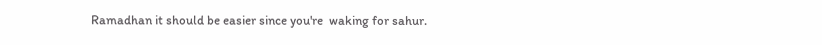Ramadhan it should be easier since you're  waking for sahur.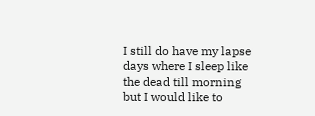I still do have my lapse days where I sleep like the dead till morning but I would like to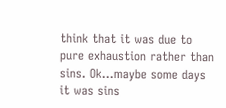think that it was due to pure exhaustion rather than sins. Ok...maybe some days it was sins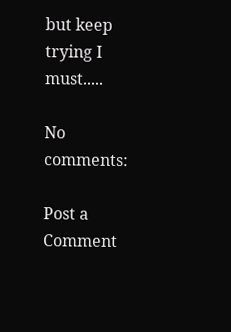but keep trying I must.....

No comments:

Post a Comment